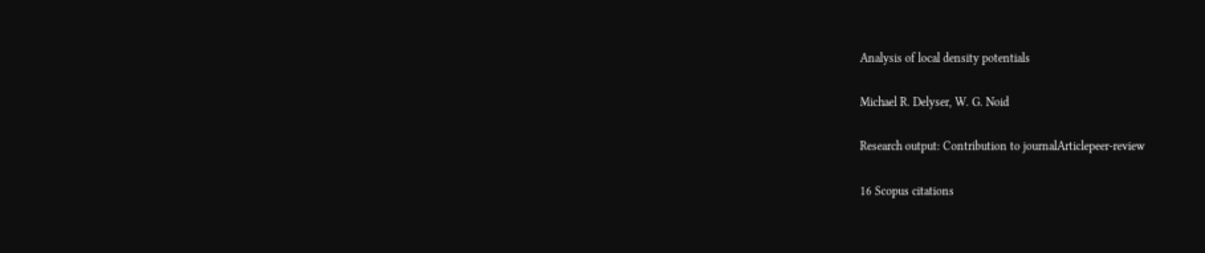Analysis of local density potentials

Michael R. Delyser, W. G. Noid

Research output: Contribution to journalArticlepeer-review

16 Scopus citations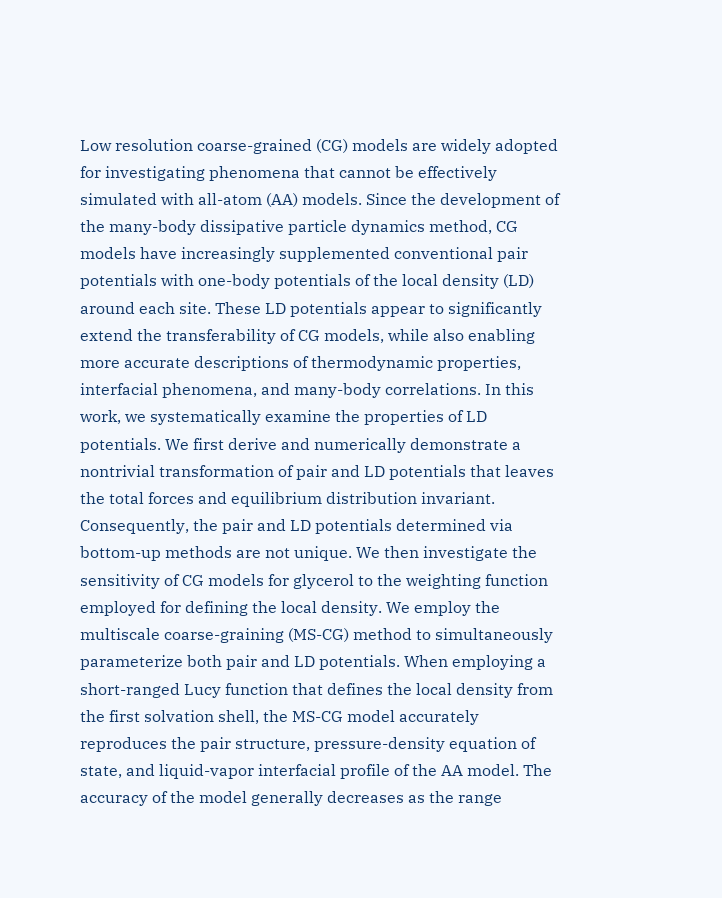Low resolution coarse-grained (CG) models are widely adopted for investigating phenomena that cannot be effectively simulated with all-atom (AA) models. Since the development of the many-body dissipative particle dynamics method, CG models have increasingly supplemented conventional pair potentials with one-body potentials of the local density (LD) around each site. These LD potentials appear to significantly extend the transferability of CG models, while also enabling more accurate descriptions of thermodynamic properties, interfacial phenomena, and many-body correlations. In this work, we systematically examine the properties of LD potentials. We first derive and numerically demonstrate a nontrivial transformation of pair and LD potentials that leaves the total forces and equilibrium distribution invariant. Consequently, the pair and LD potentials determined via bottom-up methods are not unique. We then investigate the sensitivity of CG models for glycerol to the weighting function employed for defining the local density. We employ the multiscale coarse-graining (MS-CG) method to simultaneously parameterize both pair and LD potentials. When employing a short-ranged Lucy function that defines the local density from the first solvation shell, the MS-CG model accurately reproduces the pair structure, pressure-density equation of state, and liquid-vapor interfacial profile of the AA model. The accuracy of the model generally decreases as the range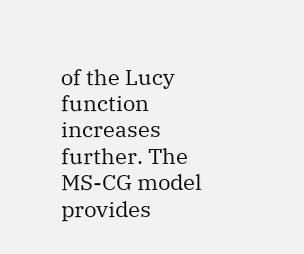of the Lucy function increases further. The MS-CG model provides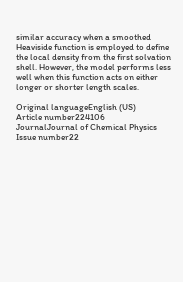similar accuracy when a smoothed Heaviside function is employed to define the local density from the first solvation shell. However, the model performs less well when this function acts on either longer or shorter length scales.

Original languageEnglish (US)
Article number224106
JournalJournal of Chemical Physics
Issue number22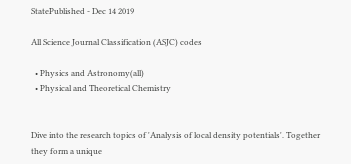StatePublished - Dec 14 2019

All Science Journal Classification (ASJC) codes

  • Physics and Astronomy(all)
  • Physical and Theoretical Chemistry


Dive into the research topics of 'Analysis of local density potentials'. Together they form a unique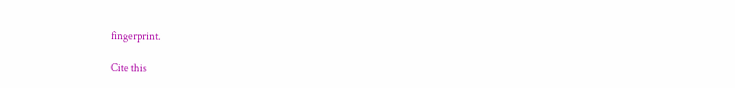fingerprint.

Cite this